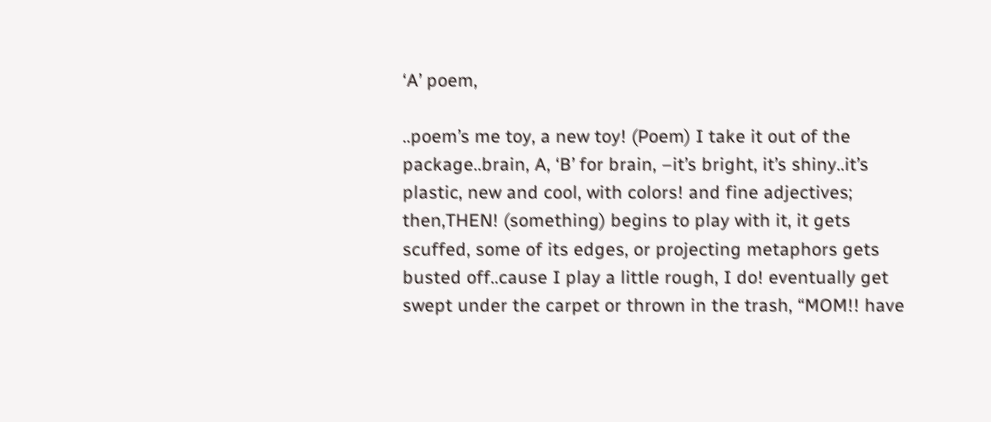‘A’ poem,

..poem’s me toy, a new toy! (Poem) I take it out of the package..brain, A, ‘B’ for brain, –it’s bright, it’s shiny..it’s plastic, new and cool, with colors! and fine adjectives; then,THEN! (something) begins to play with it, it gets scuffed, some of its edges, or projecting metaphors gets busted off..cause I play a little rough, I do! eventually get swept under the carpet or thrown in the trash, “MOM!! have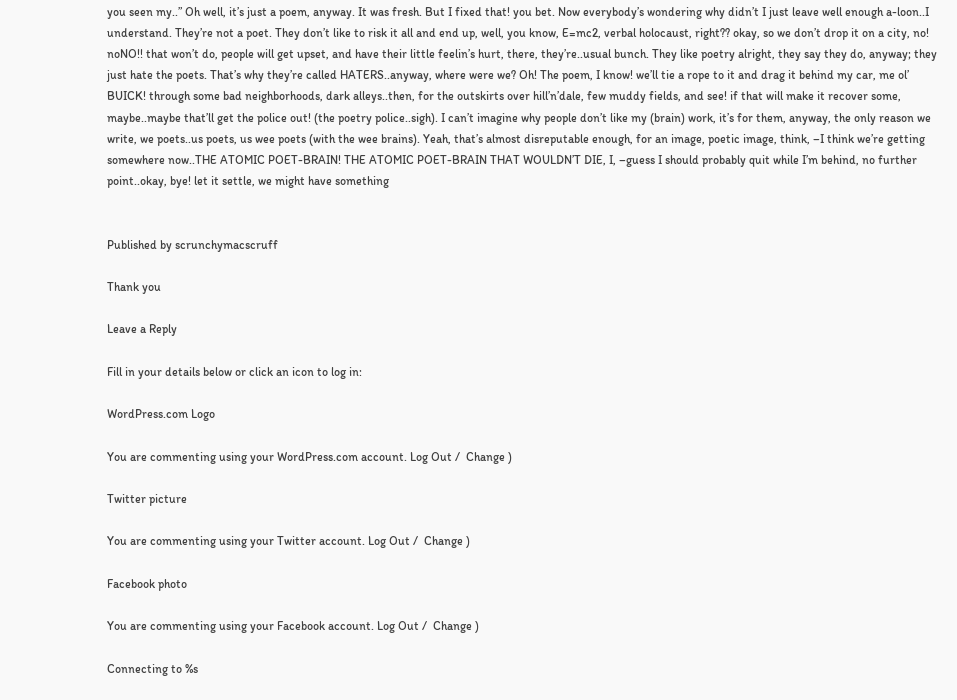you seen my..” Oh well, it’s just a poem, anyway. It was fresh. But I fixed that! you bet. Now everybody’s wondering why didn’t I just leave well enough a-loon..I understand. They’re not a poet. They don’t like to risk it all and end up, well, you know, E=mc2, verbal holocaust, right?? okay, so we don’t drop it on a city, no! noNO!! that won’t do, people will get upset, and have their little feelin’s hurt, there, they’re..usual bunch. They like poetry alright, they say they do, anyway; they just hate the poets. That’s why they’re called HATERS..anyway, where were we? Oh! The poem, I know! we’ll tie a rope to it and drag it behind my car, me ol’ BUICK! through some bad neighborhoods, dark alleys..then, for the outskirts over hill’n’dale, few muddy fields, and see! if that will make it recover some, maybe..maybe that’ll get the police out! (the poetry police..sigh). I can’t imagine why people don’t like my (brain) work, it’s for them, anyway, the only reason we write, we poets..us poets, us wee poets (with the wee brains). Yeah, that’s almost disreputable enough, for an image, poetic image, think, –I think we’re getting somewhere now..THE ATOMIC POET-BRAIN! THE ATOMIC POET-BRAIN THAT WOULDN’T DIE, I, –guess I should probably quit while I’m behind, no further point..okay, bye! let it settle, we might have something


Published by scrunchymacscruff

Thank you

Leave a Reply

Fill in your details below or click an icon to log in:

WordPress.com Logo

You are commenting using your WordPress.com account. Log Out /  Change )

Twitter picture

You are commenting using your Twitter account. Log Out /  Change )

Facebook photo

You are commenting using your Facebook account. Log Out /  Change )

Connecting to %s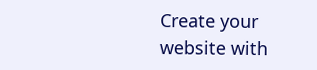Create your website with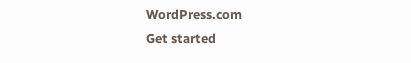WordPress.com
Get started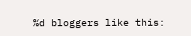%d bloggers like this: